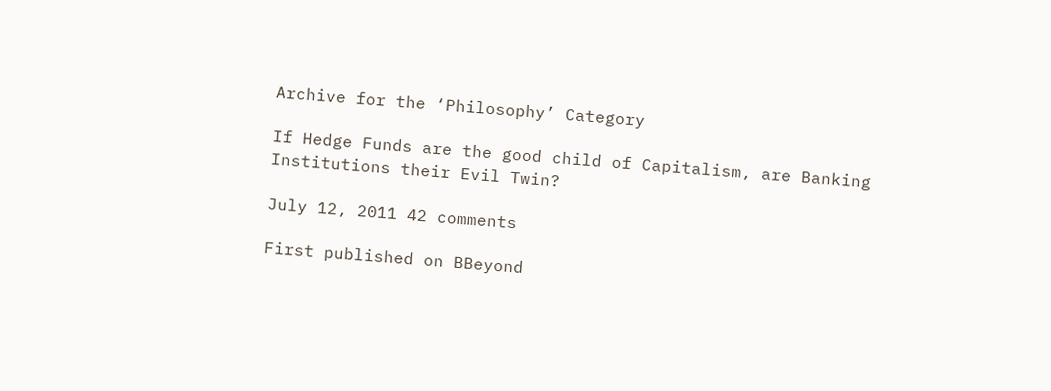Archive for the ‘Philosophy’ Category

If Hedge Funds are the good child of Capitalism, are Banking Institutions their Evil Twin?

July 12, 2011 42 comments

First published on BBeyond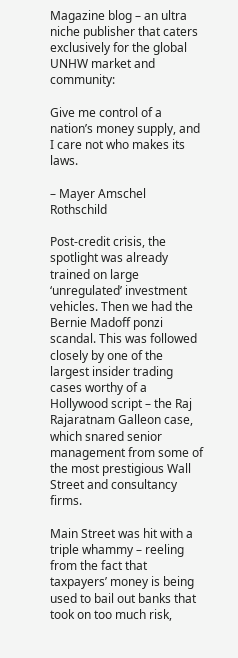Magazine blog – an ultra niche publisher that caters exclusively for the global UNHW market and community:

Give me control of a nation’s money supply, and I care not who makes its laws.

– Mayer Amschel Rothschild

Post-credit crisis, the spotlight was already trained on large ‘unregulated’ investment vehicles. Then we had the Bernie Madoff ponzi scandal. This was followed closely by one of the largest insider trading cases worthy of a Hollywood script – the Raj Rajaratnam Galleon case, which snared senior management from some of the most prestigious Wall Street and consultancy firms.

Main Street was hit with a triple whammy – reeling from the fact that taxpayers’ money is being used to bail out banks that took on too much risk,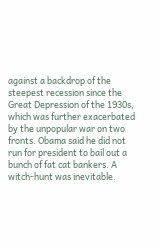against a backdrop of the steepest recession since the Great Depression of the 1930s, which was further exacerbated by the unpopular war on two fronts. Obama said he did not run for president to bail out a bunch of fat cat bankers. A witch-hunt was inevitable.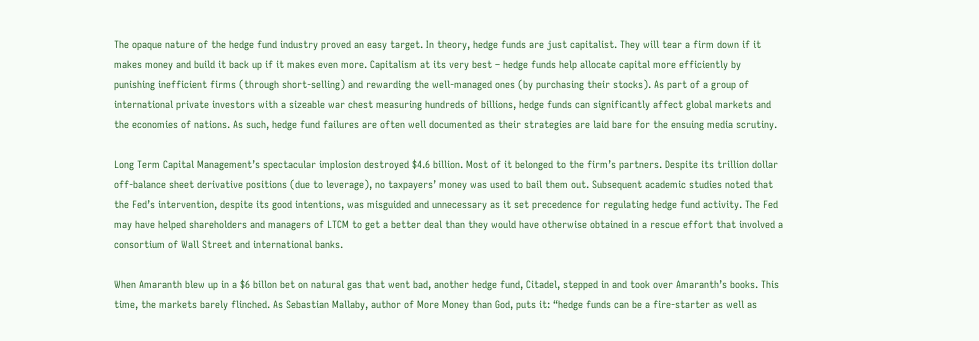The opaque nature of the hedge fund industry proved an easy target. In theory, hedge funds are just capitalist. They will tear a firm down if it makes money and build it back up if it makes even more. Capitalism at its very best – hedge funds help allocate capital more efficiently by punishing inefficient firms (through short-selling) and rewarding the well-managed ones (by purchasing their stocks). As part of a group of international private investors with a sizeable war chest measuring hundreds of billions, hedge funds can significantly affect global markets and the economies of nations. As such, hedge fund failures are often well documented as their strategies are laid bare for the ensuing media scrutiny.

Long Term Capital Management’s spectacular implosion destroyed $4.6 billion. Most of it belonged to the firm’s partners. Despite its trillion dollar off-balance sheet derivative positions (due to leverage), no taxpayers’ money was used to bail them out. Subsequent academic studies noted that the Fed’s intervention, despite its good intentions, was misguided and unnecessary as it set precedence for regulating hedge fund activity. The Fed may have helped shareholders and managers of LTCM to get a better deal than they would have otherwise obtained in a rescue effort that involved a consortium of Wall Street and international banks.

When Amaranth blew up in a $6 billon bet on natural gas that went bad, another hedge fund, Citadel, stepped in and took over Amaranth’s books. This time, the markets barely flinched. As Sebastian Mallaby, author of More Money than God, puts it: “hedge funds can be a fire-starter as well as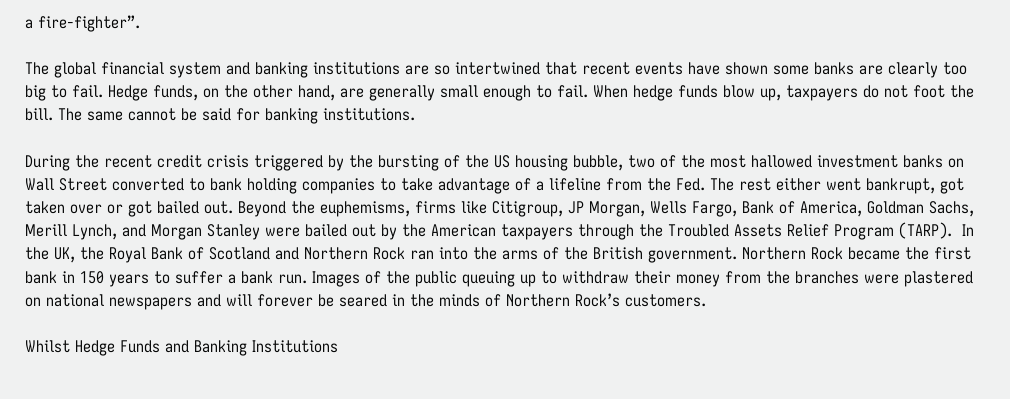a fire-fighter”.

The global financial system and banking institutions are so intertwined that recent events have shown some banks are clearly too big to fail. Hedge funds, on the other hand, are generally small enough to fail. When hedge funds blow up, taxpayers do not foot the bill. The same cannot be said for banking institutions.

During the recent credit crisis triggered by the bursting of the US housing bubble, two of the most hallowed investment banks on Wall Street converted to bank holding companies to take advantage of a lifeline from the Fed. The rest either went bankrupt, got taken over or got bailed out. Beyond the euphemisms, firms like Citigroup, JP Morgan, Wells Fargo, Bank of America, Goldman Sachs, Merill Lynch, and Morgan Stanley were bailed out by the American taxpayers through the Troubled Assets Relief Program (TARP).  In the UK, the Royal Bank of Scotland and Northern Rock ran into the arms of the British government. Northern Rock became the first bank in 150 years to suffer a bank run. Images of the public queuing up to withdraw their money from the branches were plastered on national newspapers and will forever be seared in the minds of Northern Rock’s customers.

Whilst Hedge Funds and Banking Institutions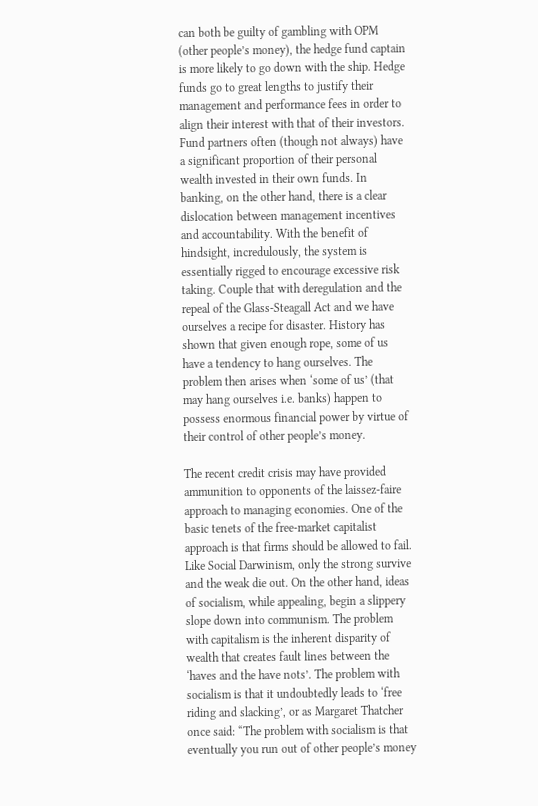can both be guilty of gambling with OPM (other people’s money), the hedge fund captain is more likely to go down with the ship. Hedge funds go to great lengths to justify their management and performance fees in order to align their interest with that of their investors. Fund partners often (though not always) have a significant proportion of their personal wealth invested in their own funds. In banking, on the other hand, there is a clear dislocation between management incentives and accountability. With the benefit of hindsight, incredulously, the system is essentially rigged to encourage excessive risk taking. Couple that with deregulation and the repeal of the Glass-Steagall Act and we have ourselves a recipe for disaster. History has shown that given enough rope, some of us have a tendency to hang ourselves. The problem then arises when ‘some of us’ (that may hang ourselves i.e. banks) happen to possess enormous financial power by virtue of their control of other people’s money.

The recent credit crisis may have provided ammunition to opponents of the laissez-faire approach to managing economies. One of the basic tenets of the free-market capitalist approach is that firms should be allowed to fail. Like Social Darwinism, only the strong survive and the weak die out. On the other hand, ideas of socialism, while appealing, begin a slippery slope down into communism. The problem with capitalism is the inherent disparity of wealth that creates fault lines between the ‘haves and the have nots’. The problem with socialism is that it undoubtedly leads to ‘free riding and slacking’, or as Margaret Thatcher once said: “The problem with socialism is that eventually you run out of other people’s money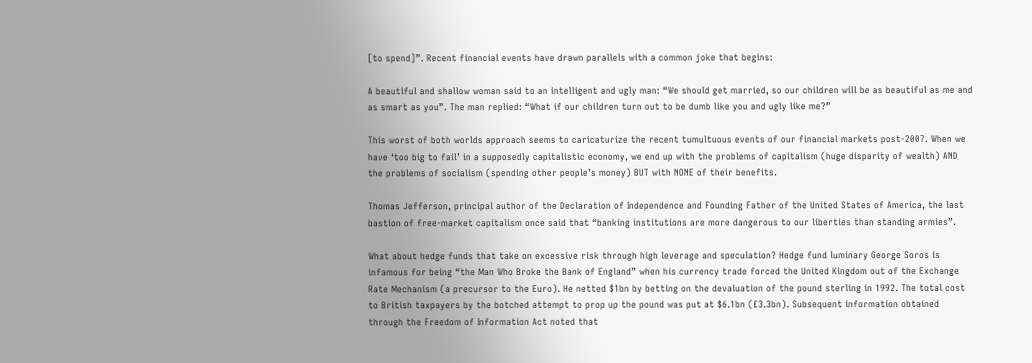[to spend]”. Recent financial events have drawn parallels with a common joke that begins:

A beautiful and shallow woman said to an intelligent and ugly man: “We should get married, so our children will be as beautiful as me and as smart as you”. The man replied: “What if our children turn out to be dumb like you and ugly like me?”

This worst of both worlds approach seems to caricaturize the recent tumultuous events of our financial markets post-2007. When we have ‘too big to fail’ in a supposedly capitalistic economy, we end up with the problems of capitalism (huge disparity of wealth) AND the problems of socialism (spending other people’s money) BUT with NONE of their benefits.

Thomas Jefferson, principal author of the Declaration of Independence and Founding Father of the United States of America, the last bastion of free-market capitalism once said that “banking institutions are more dangerous to our liberties than standing armies”.

What about hedge funds that take on excessive risk through high leverage and speculation? Hedge fund luminary George Soros is infamous for being “the Man Who Broke the Bank of England” when his currency trade forced the United Kingdom out of the Exchange Rate Mechanism (a precursor to the Euro). He netted $1bn by betting on the devaluation of the pound sterling in 1992. The total cost to British taxpayers by the botched attempt to prop up the pound was put at $6.1bn (£3.3bn). Subsequent information obtained through the Freedom of Information Act noted that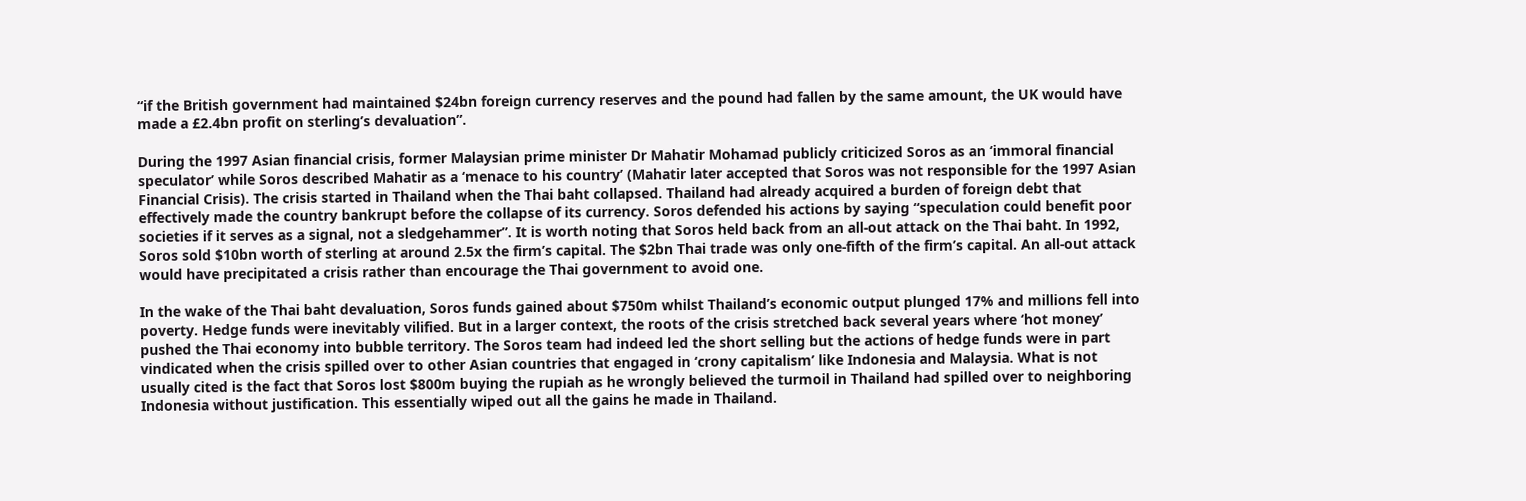“if the British government had maintained $24bn foreign currency reserves and the pound had fallen by the same amount, the UK would have made a £2.4bn profit on sterling’s devaluation”.

During the 1997 Asian financial crisis, former Malaysian prime minister Dr Mahatir Mohamad publicly criticized Soros as an ‘immoral financial speculator’ while Soros described Mahatir as a ‘menace to his country’ (Mahatir later accepted that Soros was not responsible for the 1997 Asian Financial Crisis). The crisis started in Thailand when the Thai baht collapsed. Thailand had already acquired a burden of foreign debt that effectively made the country bankrupt before the collapse of its currency. Soros defended his actions by saying “speculation could benefit poor societies if it serves as a signal, not a sledgehammer”. It is worth noting that Soros held back from an all-out attack on the Thai baht. In 1992, Soros sold $10bn worth of sterling at around 2.5x the firm’s capital. The $2bn Thai trade was only one-fifth of the firm’s capital. An all-out attack would have precipitated a crisis rather than encourage the Thai government to avoid one.

In the wake of the Thai baht devaluation, Soros funds gained about $750m whilst Thailand’s economic output plunged 17% and millions fell into poverty. Hedge funds were inevitably vilified. But in a larger context, the roots of the crisis stretched back several years where ‘hot money’ pushed the Thai economy into bubble territory. The Soros team had indeed led the short selling but the actions of hedge funds were in part vindicated when the crisis spilled over to other Asian countries that engaged in ‘crony capitalism’ like Indonesia and Malaysia. What is not usually cited is the fact that Soros lost $800m buying the rupiah as he wrongly believed the turmoil in Thailand had spilled over to neighboring Indonesia without justification. This essentially wiped out all the gains he made in Thailand.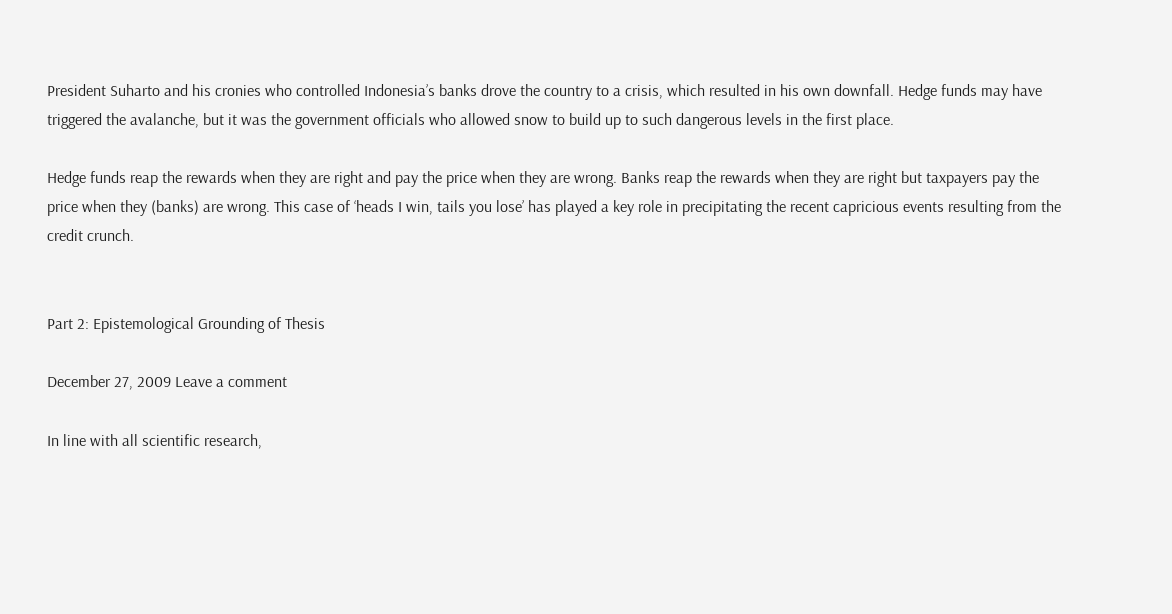President Suharto and his cronies who controlled Indonesia’s banks drove the country to a crisis, which resulted in his own downfall. Hedge funds may have triggered the avalanche, but it was the government officials who allowed snow to build up to such dangerous levels in the first place.

Hedge funds reap the rewards when they are right and pay the price when they are wrong. Banks reap the rewards when they are right but taxpayers pay the price when they (banks) are wrong. This case of ‘heads I win, tails you lose’ has played a key role in precipitating the recent capricious events resulting from the credit crunch.


Part 2: Epistemological Grounding of Thesis

December 27, 2009 Leave a comment

In line with all scientific research,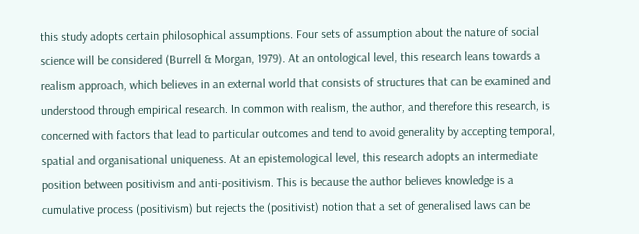this study adopts certain philosophical assumptions. Four sets of assumption about the nature of social science will be considered (Burrell & Morgan, 1979). At an ontological level, this research leans towards a realism approach, which believes in an external world that consists of structures that can be examined and understood through empirical research. In common with realism, the author, and therefore this research, is concerned with factors that lead to particular outcomes and tend to avoid generality by accepting temporal, spatial and organisational uniqueness. At an epistemological level, this research adopts an intermediate position between positivism and anti-positivism. This is because the author believes knowledge is a cumulative process (positivism) but rejects the (positivist) notion that a set of generalised laws can be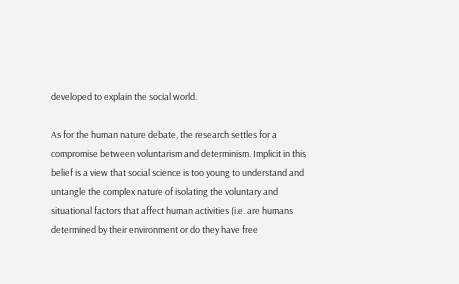developed to explain the social world.

As for the human nature debate, the research settles for a compromise between voluntarism and determinism. Implicit in this belief is a view that social science is too young to understand and untangle the complex nature of isolating the voluntary and situational factors that affect human activities (i.e. are humans determined by their environment or do they have free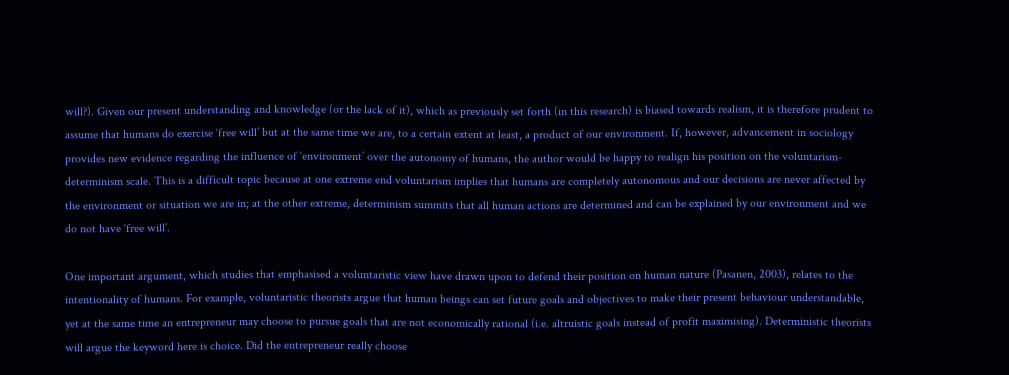will?). Given our present understanding and knowledge (or the lack of it), which as previously set forth (in this research) is biased towards realism, it is therefore prudent to assume that humans do exercise ‘free will’ but at the same time we are, to a certain extent at least, a product of our environment. If, however, advancement in sociology provides new evidence regarding the influence of ‘environment’ over the autonomy of humans, the author would be happy to realign his position on the voluntarism-determinism scale. This is a difficult topic because at one extreme end voluntarism implies that humans are completely autonomous and our decisions are never affected by the environment or situation we are in; at the other extreme, determinism summits that all human actions are determined and can be explained by our environment and we do not have ‘free will’.

One important argument, which studies that emphasised a voluntaristic view have drawn upon to defend their position on human nature (Pasanen, 2003), relates to the intentionality of humans. For example, voluntaristic theorists argue that human beings can set future goals and objectives to make their present behaviour understandable, yet at the same time an entrepreneur may choose to pursue goals that are not economically rational (i.e. altruistic goals instead of profit maximising). Deterministic theorists will argue the keyword here is choice. Did the entrepreneur really choose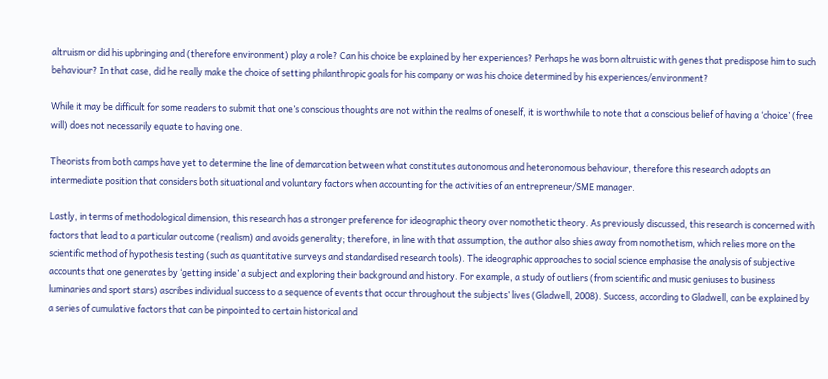altruism or did his upbringing and (therefore environment) play a role? Can his choice be explained by her experiences? Perhaps he was born altruistic with genes that predispose him to such behaviour? In that case, did he really make the choice of setting philanthropic goals for his company or was his choice determined by his experiences/environment?

While it may be difficult for some readers to submit that one’s conscious thoughts are not within the realms of oneself, it is worthwhile to note that a conscious belief of having a ‘choice’ (free will) does not necessarily equate to having one.

Theorists from both camps have yet to determine the line of demarcation between what constitutes autonomous and heteronomous behaviour, therefore this research adopts an intermediate position that considers both situational and voluntary factors when accounting for the activities of an entrepreneur/SME manager.

Lastly, in terms of methodological dimension, this research has a stronger preference for ideographic theory over nomothetic theory. As previously discussed, this research is concerned with factors that lead to a particular outcome (realism) and avoids generality; therefore, in line with that assumption, the author also shies away from nomothetism, which relies more on the scientific method of hypothesis testing (such as quantitative surveys and standardised research tools). The ideographic approaches to social science emphasise the analysis of subjective accounts that one generates by ‘getting inside’ a subject and exploring their background and history. For example, a study of outliers (from scientific and music geniuses to business luminaries and sport stars) ascribes individual success to a sequence of events that occur throughout the subjects’ lives (Gladwell, 2008). Success, according to Gladwell, can be explained by a series of cumulative factors that can be pinpointed to certain historical and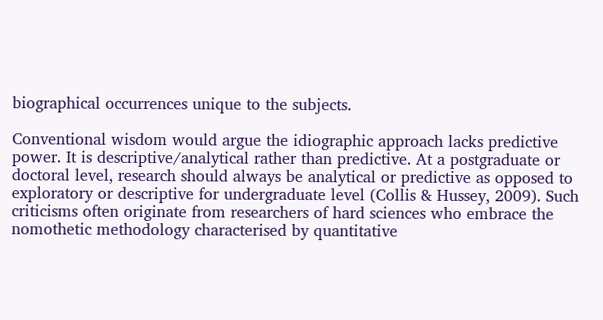biographical occurrences unique to the subjects.

Conventional wisdom would argue the idiographic approach lacks predictive power. It is descriptive/analytical rather than predictive. At a postgraduate or doctoral level, research should always be analytical or predictive as opposed to exploratory or descriptive for undergraduate level (Collis & Hussey, 2009). Such criticisms often originate from researchers of hard sciences who embrace the nomothetic methodology characterised by quantitative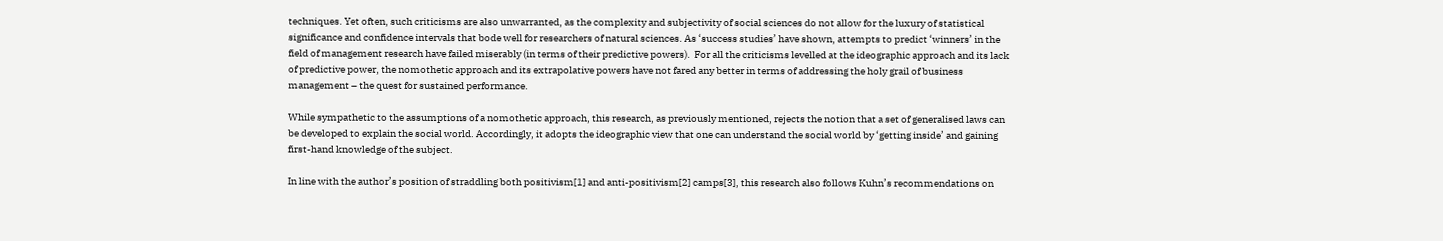techniques. Yet often, such criticisms are also unwarranted, as the complexity and subjectivity of social sciences do not allow for the luxury of statistical significance and confidence intervals that bode well for researchers of natural sciences. As ‘success studies’ have shown, attempts to predict ‘winners’ in the field of management research have failed miserably (in terms of their predictive powers).  For all the criticisms levelled at the ideographic approach and its lack of predictive power, the nomothetic approach and its extrapolative powers have not fared any better in terms of addressing the holy grail of business management – the quest for sustained performance.

While sympathetic to the assumptions of a nomothetic approach, this research, as previously mentioned, rejects the notion that a set of generalised laws can be developed to explain the social world. Accordingly, it adopts the ideographic view that one can understand the social world by ‘getting inside’ and gaining first-hand knowledge of the subject.

In line with the author’s position of straddling both positivism[1] and anti-positivism[2] camps[3], this research also follows Kuhn’s recommendations on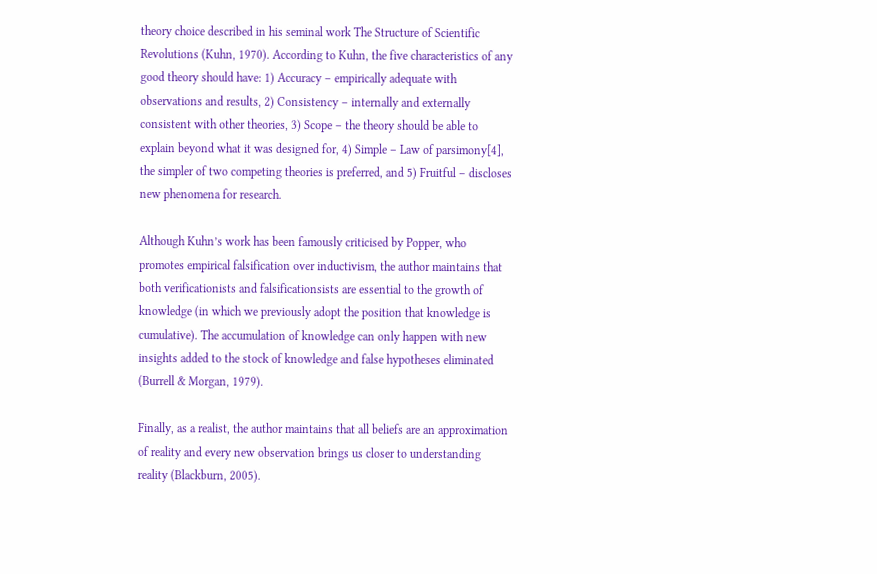theory choice described in his seminal work The Structure of Scientific Revolutions (Kuhn, 1970). According to Kuhn, the five characteristics of any good theory should have: 1) Accuracy – empirically adequate with observations and results, 2) Consistency – internally and externally consistent with other theories, 3) Scope – the theory should be able to explain beyond what it was designed for, 4) Simple – Law of parsimony[4], the simpler of two competing theories is preferred, and 5) Fruitful – discloses new phenomena for research.

Although Kuhn’s work has been famously criticised by Popper, who promotes empirical falsification over inductivism, the author maintains that both verificationists and falsificationsists are essential to the growth of knowledge (in which we previously adopt the position that knowledge is cumulative). The accumulation of knowledge can only happen with new insights added to the stock of knowledge and false hypotheses eliminated (Burrell & Morgan, 1979).

Finally, as a realist, the author maintains that all beliefs are an approximation of reality and every new observation brings us closer to understanding reality (Blackburn, 2005).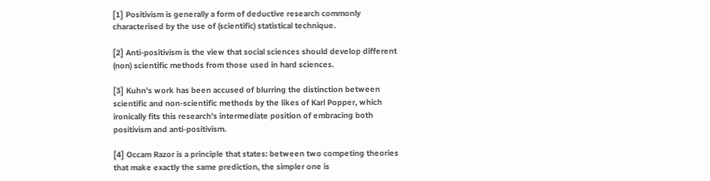[1] Positivism is generally a form of deductive research commonly characterised by the use of (scientific) statistical technique.

[2] Anti-positivism is the view that social sciences should develop different (non) scientific methods from those used in hard sciences.

[3] Kuhn’s work has been accused of blurring the distinction between scientific and non-scientific methods by the likes of Karl Popper, which ironically fits this research’s intermediate position of embracing both positivism and anti-positivism.

[4] Occam Razor is a principle that states: between two competing theories that make exactly the same prediction, the simpler one is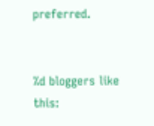preferred.


%d bloggers like this: